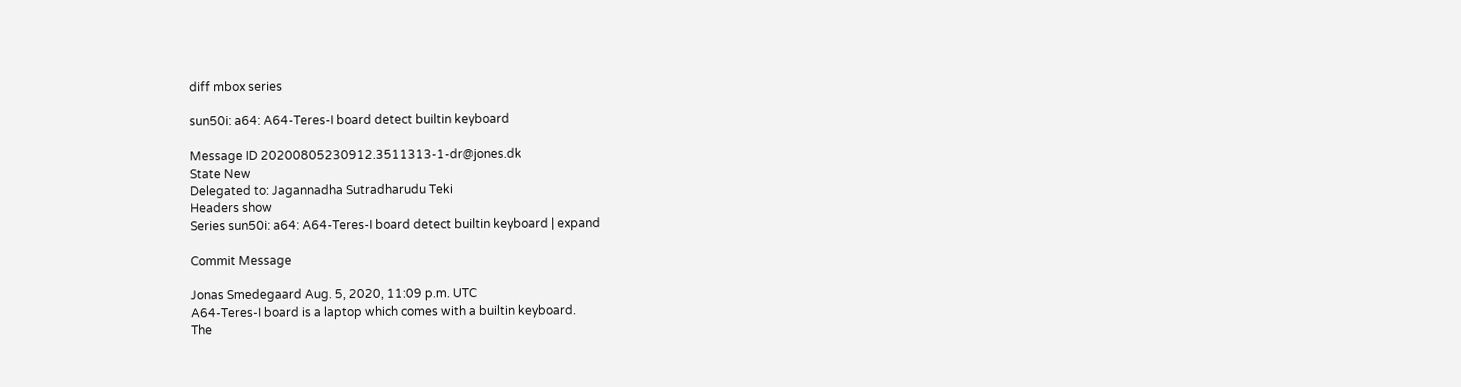diff mbox series

sun50i: a64: A64-Teres-I board detect builtin keyboard

Message ID 20200805230912.3511313-1-dr@jones.dk
State New
Delegated to: Jagannadha Sutradharudu Teki
Headers show
Series sun50i: a64: A64-Teres-I board detect builtin keyboard | expand

Commit Message

Jonas Smedegaard Aug. 5, 2020, 11:09 p.m. UTC
A64-Teres-I board is a laptop which comes with a builtin keyboard.
The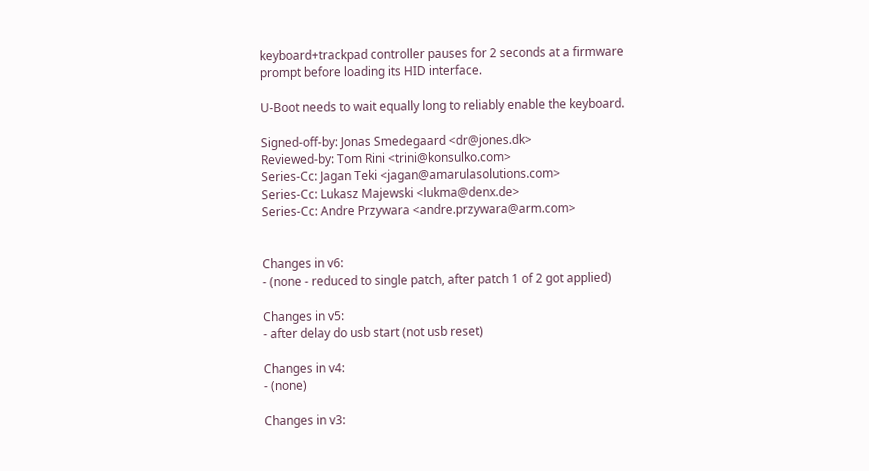keyboard+trackpad controller pauses for 2 seconds at a firmware
prompt before loading its HID interface.

U-Boot needs to wait equally long to reliably enable the keyboard.

Signed-off-by: Jonas Smedegaard <dr@jones.dk>
Reviewed-by: Tom Rini <trini@konsulko.com>
Series-Cc: Jagan Teki <jagan@amarulasolutions.com>
Series-Cc: Lukasz Majewski <lukma@denx.de>
Series-Cc: Andre Przywara <andre.przywara@arm.com>


Changes in v6:
- (none - reduced to single patch, after patch 1 of 2 got applied)

Changes in v5:
- after delay do usb start (not usb reset)

Changes in v4:
- (none)

Changes in v3: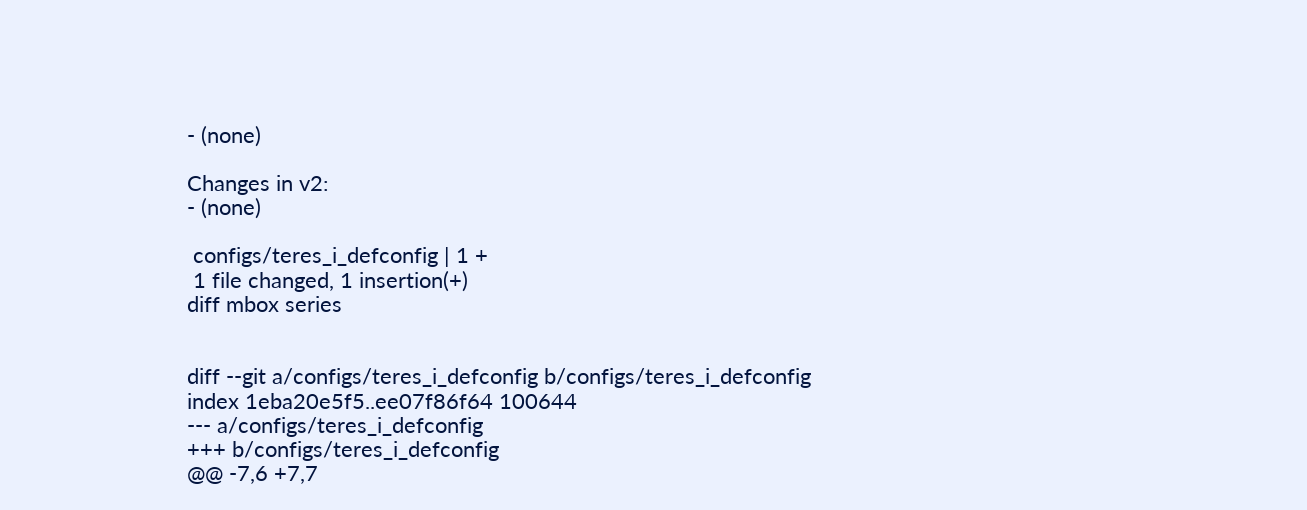- (none)

Changes in v2:
- (none)

 configs/teres_i_defconfig | 1 +
 1 file changed, 1 insertion(+)
diff mbox series


diff --git a/configs/teres_i_defconfig b/configs/teres_i_defconfig
index 1eba20e5f5..ee07f86f64 100644
--- a/configs/teres_i_defconfig
+++ b/configs/teres_i_defconfig
@@ -7,6 +7,7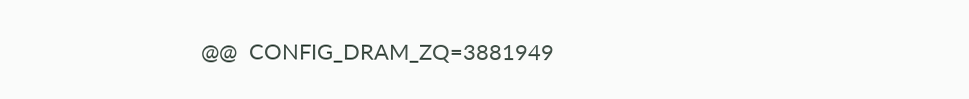@@  CONFIG_DRAM_ZQ=3881949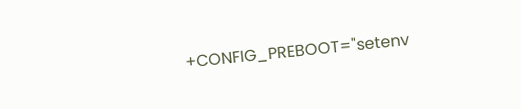+CONFIG_PREBOOT="setenv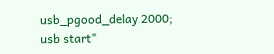usb_pgood_delay 2000; usb start"